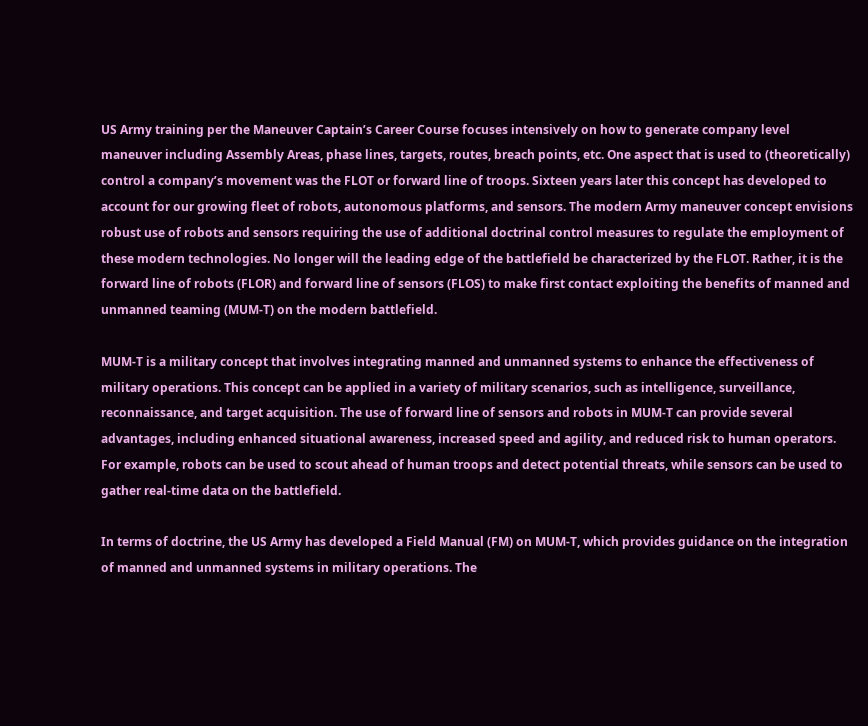US Army training per the Maneuver Captain’s Career Course focuses intensively on how to generate company level maneuver including Assembly Areas, phase lines, targets, routes, breach points, etc. One aspect that is used to (theoretically) control a company’s movement was the FLOT or forward line of troops. Sixteen years later this concept has developed to account for our growing fleet of robots, autonomous platforms, and sensors. The modern Army maneuver concept envisions robust use of robots and sensors requiring the use of additional doctrinal control measures to regulate the employment of these modern technologies. No longer will the leading edge of the battlefield be characterized by the FLOT. Rather, it is the forward line of robots (FLOR) and forward line of sensors (FLOS) to make first contact exploiting the benefits of manned and unmanned teaming (MUM-T) on the modern battlefield.

MUM-T is a military concept that involves integrating manned and unmanned systems to enhance the effectiveness of military operations. This concept can be applied in a variety of military scenarios, such as intelligence, surveillance, reconnaissance, and target acquisition. The use of forward line of sensors and robots in MUM-T can provide several advantages, including enhanced situational awareness, increased speed and agility, and reduced risk to human operators. For example, robots can be used to scout ahead of human troops and detect potential threats, while sensors can be used to gather real-time data on the battlefield.

In terms of doctrine, the US Army has developed a Field Manual (FM) on MUM-T, which provides guidance on the integration of manned and unmanned systems in military operations. The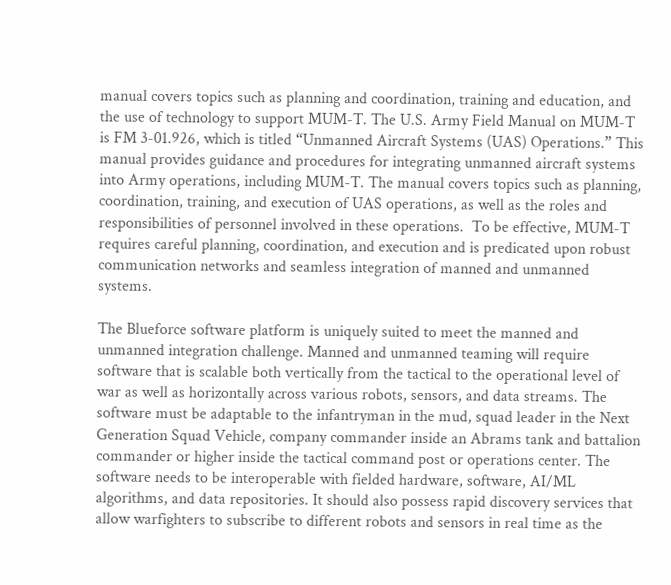manual covers topics such as planning and coordination, training and education, and the use of technology to support MUM-T. The U.S. Army Field Manual on MUM-T is FM 3-01.926, which is titled “Unmanned Aircraft Systems (UAS) Operations.” This manual provides guidance and procedures for integrating unmanned aircraft systems into Army operations, including MUM-T. The manual covers topics such as planning, coordination, training, and execution of UAS operations, as well as the roles and responsibilities of personnel involved in these operations.  To be effective, MUM-T requires careful planning, coordination, and execution and is predicated upon robust communication networks and seamless integration of manned and unmanned systems.

The Blueforce software platform is uniquely suited to meet the manned and unmanned integration challenge. Manned and unmanned teaming will require software that is scalable both vertically from the tactical to the operational level of war as well as horizontally across various robots, sensors, and data streams. The software must be adaptable to the infantryman in the mud, squad leader in the Next Generation Squad Vehicle, company commander inside an Abrams tank and battalion commander or higher inside the tactical command post or operations center. The software needs to be interoperable with fielded hardware, software, AI/ML algorithms, and data repositories. It should also possess rapid discovery services that allow warfighters to subscribe to different robots and sensors in real time as the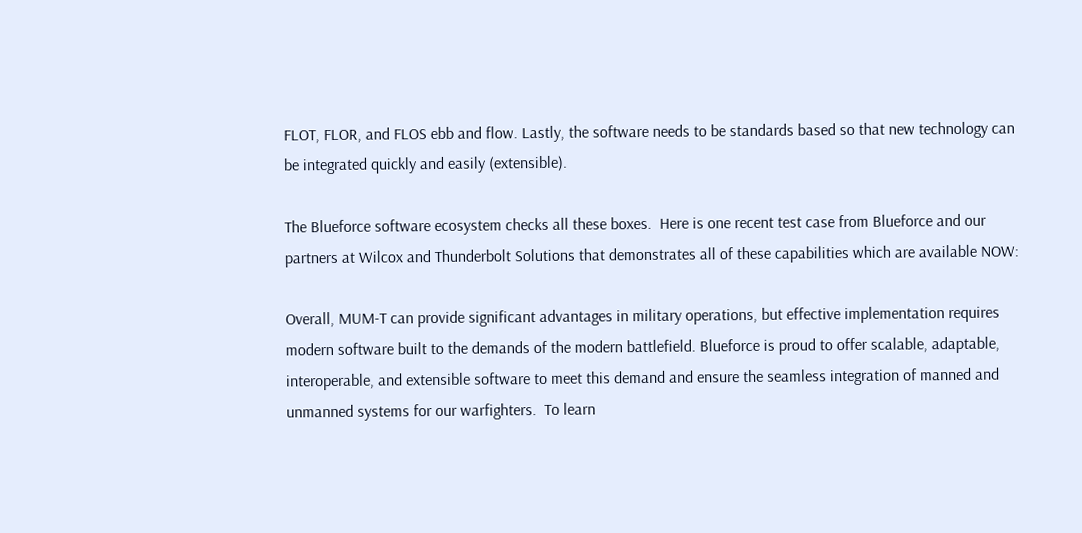FLOT, FLOR, and FLOS ebb and flow. Lastly, the software needs to be standards based so that new technology can be integrated quickly and easily (extensible).

The Blueforce software ecosystem checks all these boxes.  Here is one recent test case from Blueforce and our partners at Wilcox and Thunderbolt Solutions that demonstrates all of these capabilities which are available NOW:

Overall, MUM-T can provide significant advantages in military operations, but effective implementation requires modern software built to the demands of the modern battlefield. Blueforce is proud to offer scalable, adaptable, interoperable, and extensible software to meet this demand and ensure the seamless integration of manned and unmanned systems for our warfighters.  To learn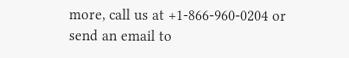more, call us at +1-866-960-0204 or send an email to